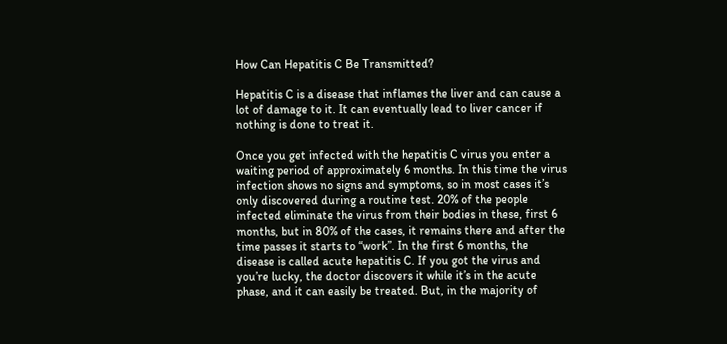How Can Hepatitis C Be Transmitted?

Hepatitis C is a disease that inflames the liver and can cause a lot of damage to it. It can eventually lead to liver cancer if nothing is done to treat it.

Once you get infected with the hepatitis C virus you enter a waiting period of approximately 6 months. In this time the virus infection shows no signs and symptoms, so in most cases it’s only discovered during a routine test. 20% of the people infected eliminate the virus from their bodies in these, first 6 months, but in 80% of the cases, it remains there and after the time passes it starts to “work”. In the first 6 months, the disease is called acute hepatitis C. If you got the virus and you’re lucky, the doctor discovers it while it’s in the acute phase, and it can easily be treated. But, in the majority of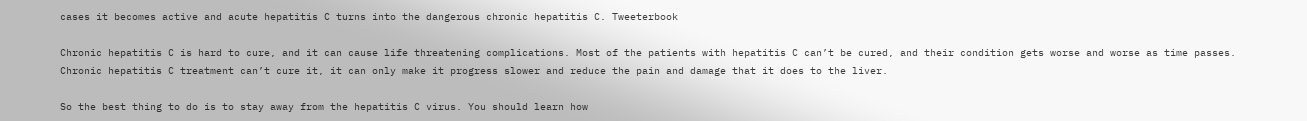cases it becomes active and acute hepatitis C turns into the dangerous chronic hepatitis C. Tweeterbook

Chronic hepatitis C is hard to cure, and it can cause life threatening complications. Most of the patients with hepatitis C can’t be cured, and their condition gets worse and worse as time passes. Chronic hepatitis C treatment can’t cure it, it can only make it progress slower and reduce the pain and damage that it does to the liver.

So the best thing to do is to stay away from the hepatitis C virus. You should learn how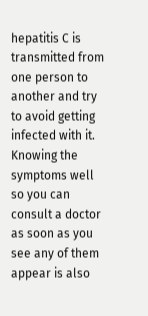hepatitis C is transmitted from one person to another and try to avoid getting infected with it. Knowing the symptoms well so you can consult a doctor as soon as you see any of them appear is also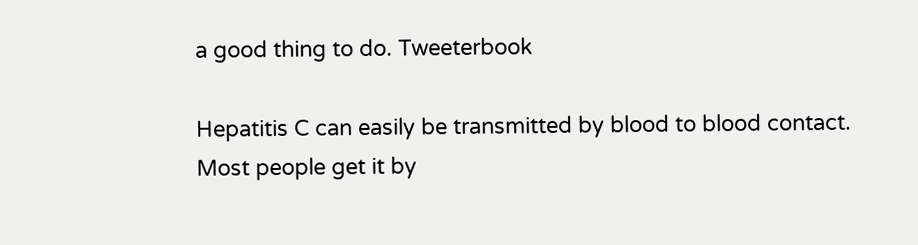a good thing to do. Tweeterbook

Hepatitis C can easily be transmitted by blood to blood contact. Most people get it by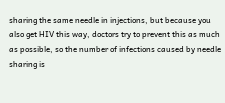sharing the same needle in injections, but because you also get HIV this way, doctors try to prevent this as much as possible, so the number of infections caused by needle sharing is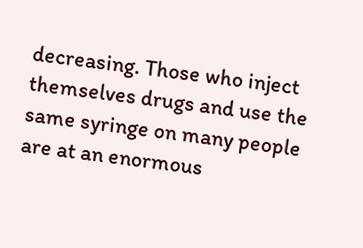decreasing. Those who inject themselves drugs and use the same syringe on many people are at an enormous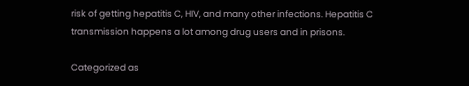risk of getting hepatitis C, HIV, and many other infections. Hepatitis C transmission happens a lot among drug users and in prisons.

Categorized as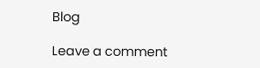Blog

Leave a comment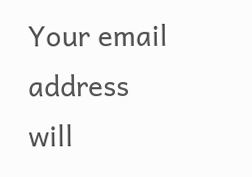Your email address will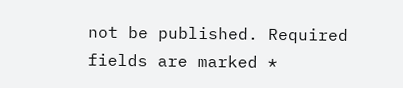not be published. Required fields are marked *